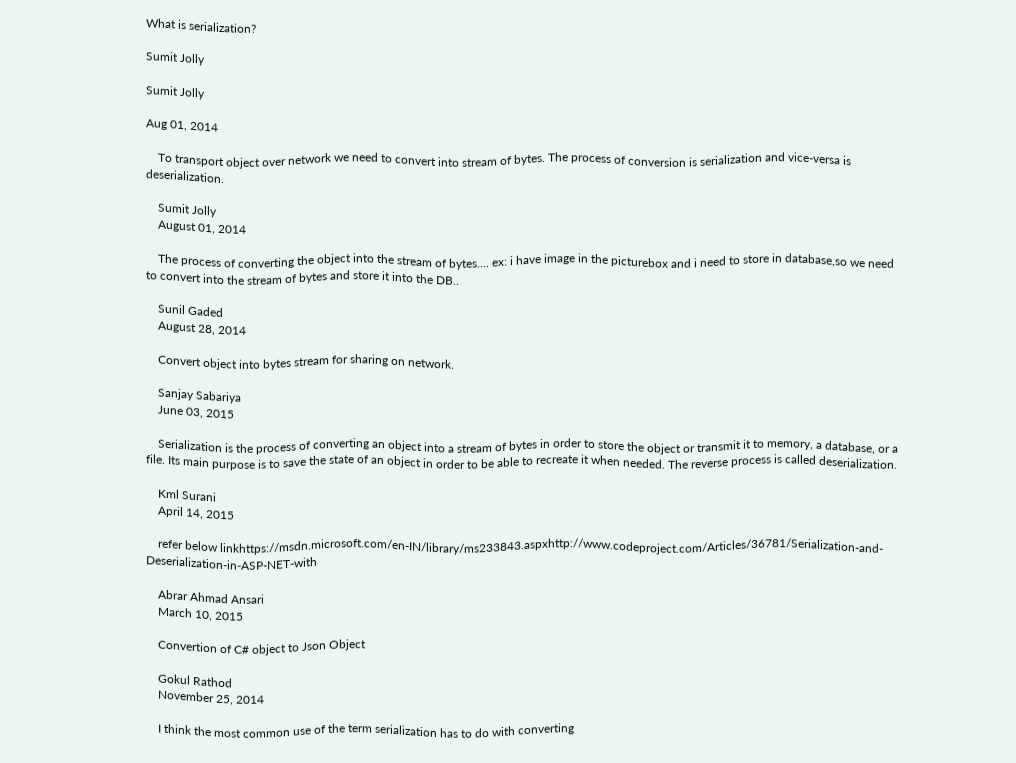What is serialization?

Sumit Jolly

Sumit Jolly

Aug 01, 2014

    To transport object over network we need to convert into stream of bytes. The process of conversion is serialization and vice-versa is deserialization.

    Sumit Jolly
    August 01, 2014

    The process of converting the object into the stream of bytes.... ex: i have image in the picturebox and i need to store in database,so we need to convert into the stream of bytes and store it into the DB..

    Sunil Gaded
    August 28, 2014

    Convert object into bytes stream for sharing on network.

    Sanjay Sabariya
    June 03, 2015

    Serialization is the process of converting an object into a stream of bytes in order to store the object or transmit it to memory, a database, or a file. Its main purpose is to save the state of an object in order to be able to recreate it when needed. The reverse process is called deserialization.

    Kml Surani
    April 14, 2015

    refer below linkhttps://msdn.microsoft.com/en-IN/library/ms233843.aspxhttp://www.codeproject.com/Articles/36781/Serialization-and-Deserialization-in-ASP-NET-with

    Abrar Ahmad Ansari
    March 10, 2015

    Convertion of C# object to Json Object

    Gokul Rathod
    November 25, 2014

    I think the most common use of the term serialization has to do with converting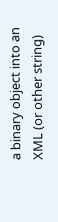a binary object into an XML (or other string)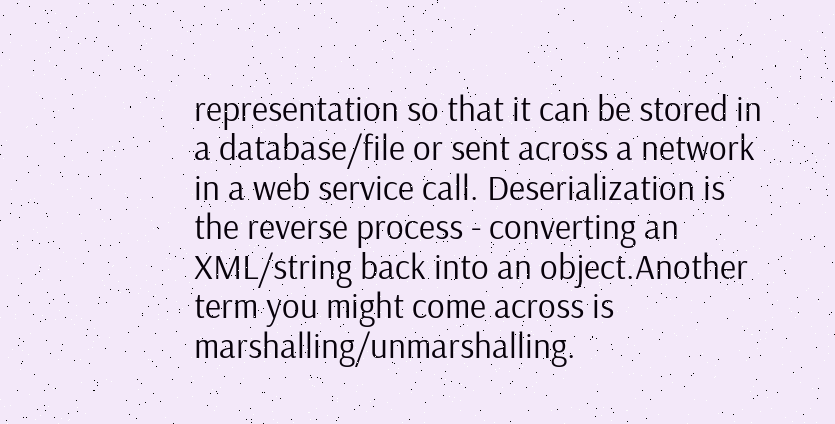representation so that it can be stored in a database/file or sent across a network in a web service call. Deserialization is the reverse process - converting an XML/string back into an object.Another term you might come across is marshalling/unmarshalling.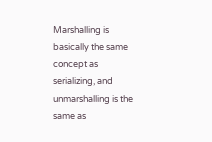Marshalling is basically the same concept as serializing, and unmarshalling is the same as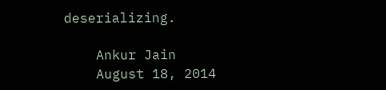deserializing.

    Ankur Jain
    August 18, 2014